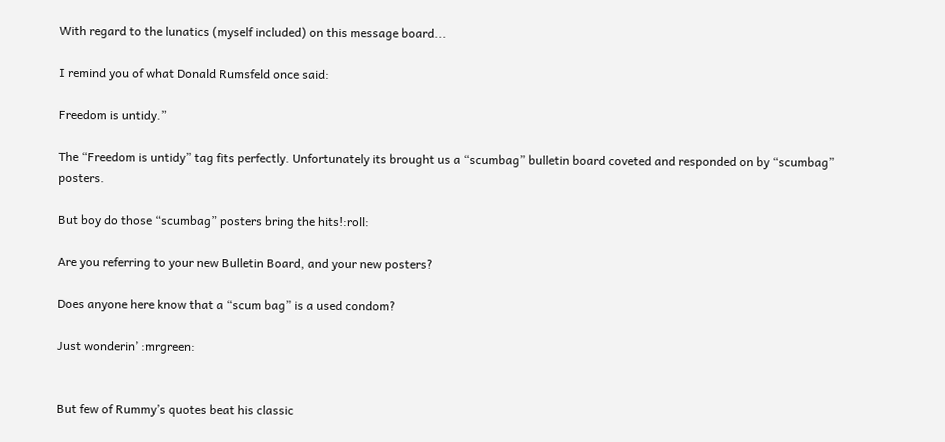With regard to the lunatics (myself included) on this message board...

I remind you of what Donald Rumsfeld once said:

Freedom is untidy.”

The “Freedom is untidy” tag fits perfectly. Unfortunately its brought us a “scumbag” bulletin board coveted and responded on by “scumbag” posters.

But boy do those “scumbag” posters bring the hits!:roll:

Are you referring to your new Bulletin Board, and your new posters?

Does anyone here know that a “scum bag” is a used condom?

Just wonderin’ :mrgreen:


But few of Rummy’s quotes beat his classic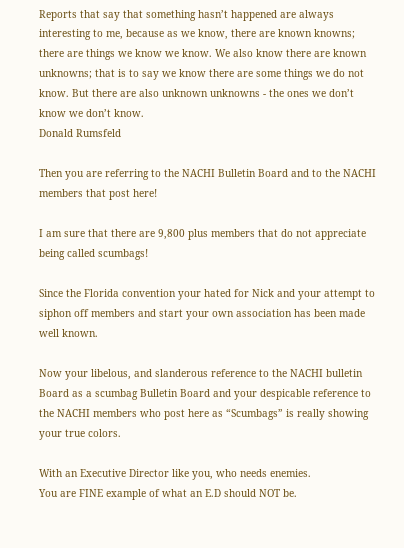Reports that say that something hasn’t happened are always interesting to me, because as we know, there are known knowns; there are things we know we know. We also know there are known unknowns; that is to say we know there are some things we do not know. But there are also unknown unknowns - the ones we don’t know we don’t know.
Donald Rumsfeld

Then you are referring to the NACHI Bulletin Board and to the NACHI members that post here!

I am sure that there are 9,800 plus members that do not appreciate being called scumbags!

Since the Florida convention your hated for Nick and your attempt to siphon off members and start your own association has been made well known.

Now your libelous, and slanderous reference to the NACHI bulletin Board as a scumbag Bulletin Board and your despicable reference to the NACHI members who post here as “Scumbags” is really showing your true colors.

With an Executive Director like you, who needs enemies.
You are FINE example of what an E.D should NOT be.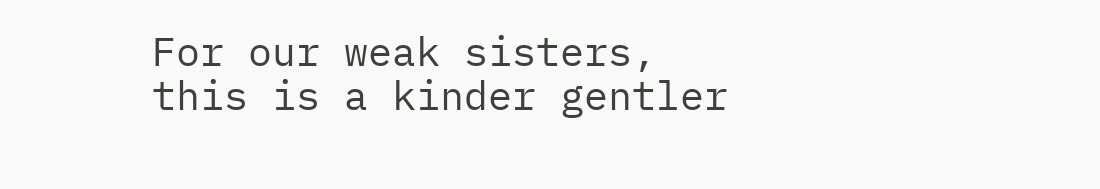For our weak sisters, this is a kinder gentler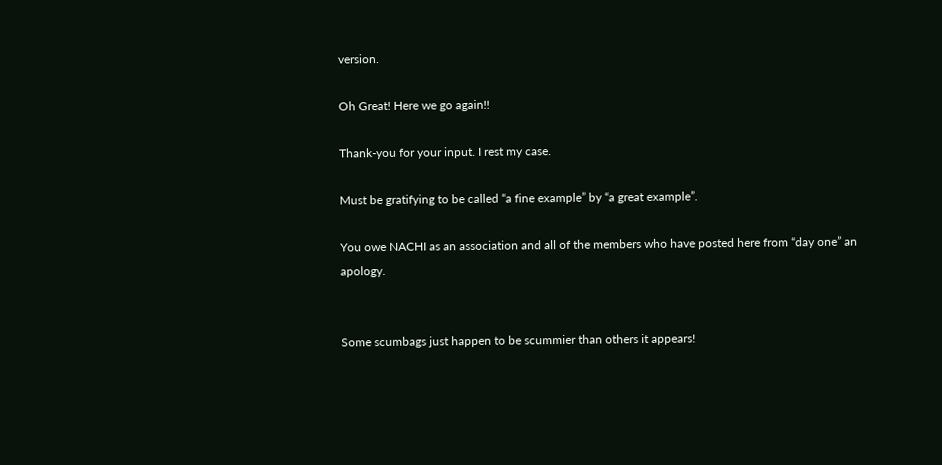version.

Oh Great! Here we go again!!

Thank-you for your input. I rest my case.

Must be gratifying to be called “a fine example” by “a great example”.

You owe NACHI as an association and all of the members who have posted here from “day one” an apology.


Some scumbags just happen to be scummier than others it appears!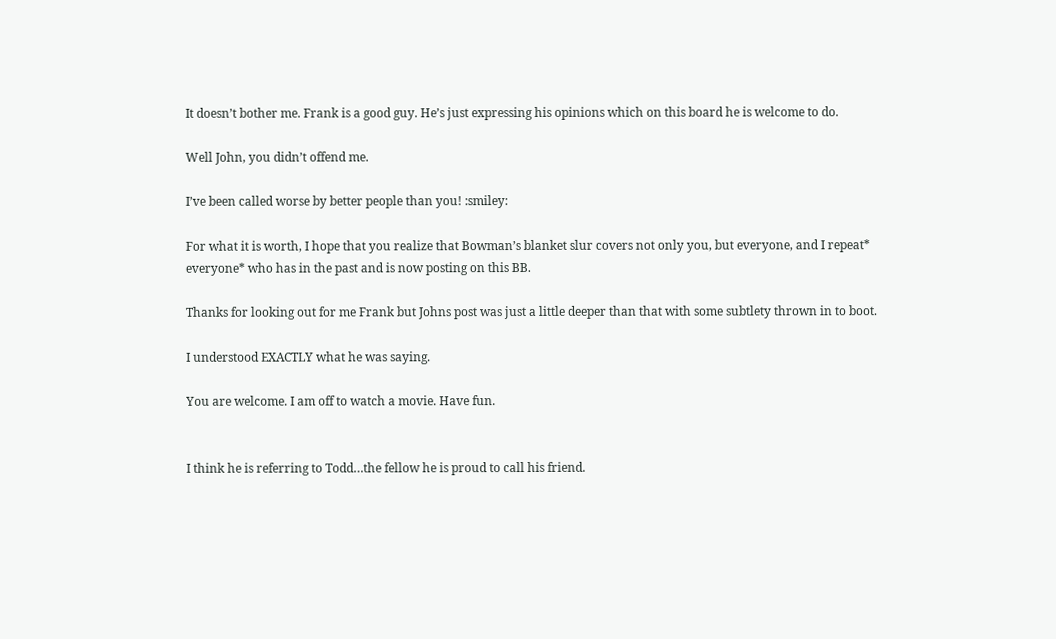It doesn’t bother me. Frank is a good guy. He’s just expressing his opinions which on this board he is welcome to do.

Well John, you didn’t offend me.

I’ve been called worse by better people than you! :smiley:

For what it is worth, I hope that you realize that Bowman’s blanket slur covers not only you, but everyone, and I repeat* everyone* who has in the past and is now posting on this BB.

Thanks for looking out for me Frank but Johns post was just a little deeper than that with some subtlety thrown in to boot.

I understood EXACTLY what he was saying.

You are welcome. I am off to watch a movie. Have fun.


I think he is referring to Todd…the fellow he is proud to call his friend.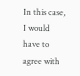In this case, I would have to agree with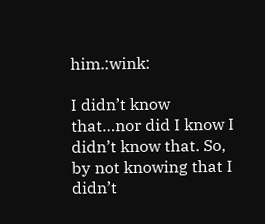him.:wink:

I didn’t know that…nor did I know I didn’t know that. So, by not knowing that I didn’t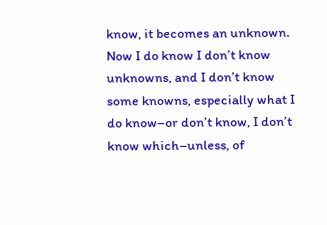know, it becomes an unknown. Now I do know I don’t know unknowns, and I don’t know some knowns, especially what I do know–or don’t know, I don’t know which–unless, of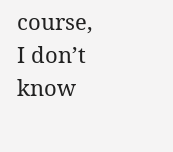course, I don’t know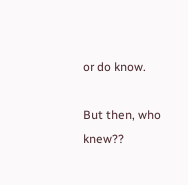or do know.

But then, who knew??